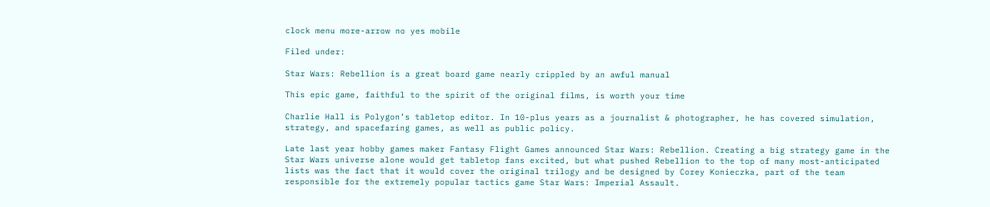clock menu more-arrow no yes mobile

Filed under:

Star Wars: Rebellion is a great board game nearly crippled by an awful manual

This epic game, faithful to the spirit of the original films, is worth your time

Charlie Hall is Polygon’s tabletop editor. In 10-plus years as a journalist & photographer, he has covered simulation, strategy, and spacefaring games, as well as public policy.

Late last year hobby games maker Fantasy Flight Games announced Star Wars: Rebellion. Creating a big strategy game in the Star Wars universe alone would get tabletop fans excited, but what pushed Rebellion to the top of many most-anticipated lists was the fact that it would cover the original trilogy and be designed by Corey Konieczka, part of the team responsible for the extremely popular tactics game Star Wars: Imperial Assault.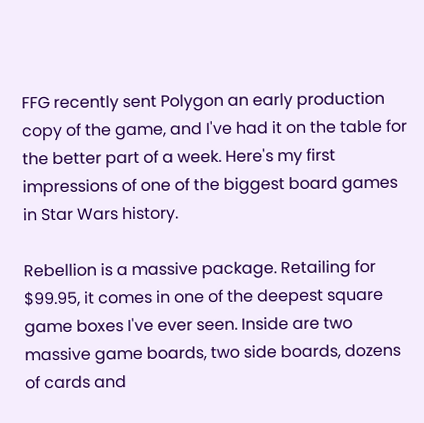FFG recently sent Polygon an early production copy of the game, and I've had it on the table for the better part of a week. Here's my first impressions of one of the biggest board games in Star Wars history.

Rebellion is a massive package. Retailing for $99.95, it comes in one of the deepest square game boxes I've ever seen. Inside are two massive game boards, two side boards, dozens of cards and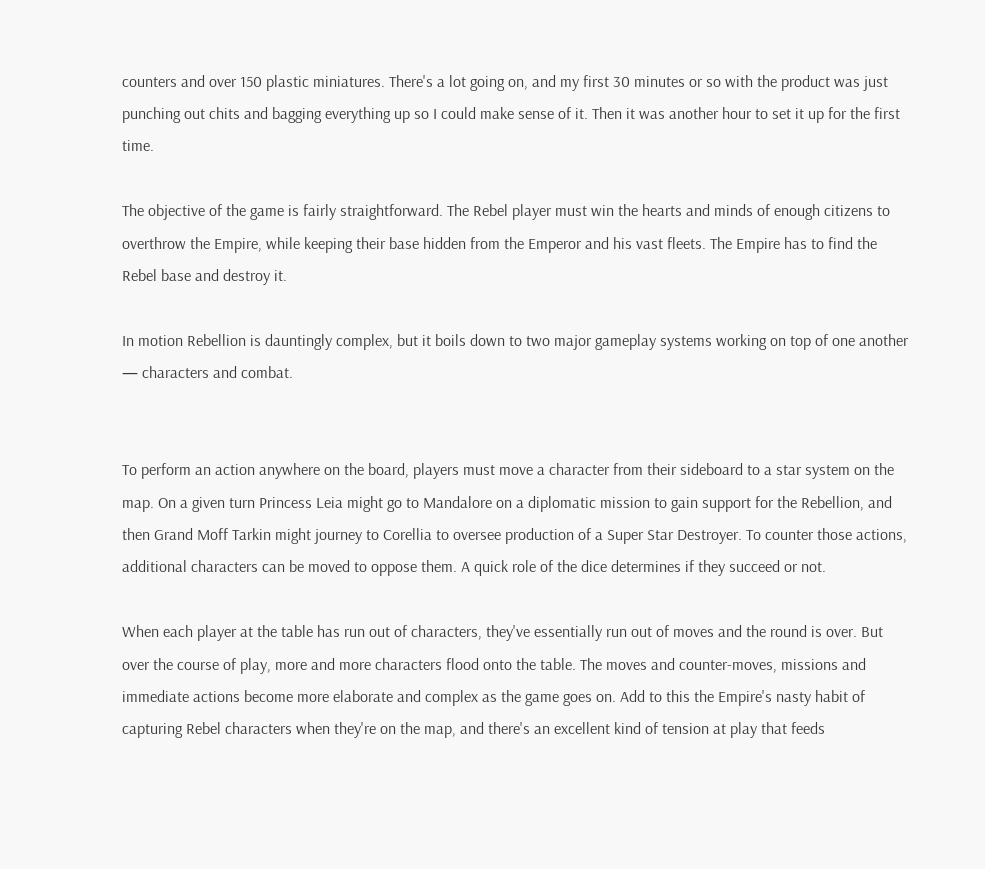counters and over 150 plastic miniatures. There's a lot going on, and my first 30 minutes or so with the product was just punching out chits and bagging everything up so I could make sense of it. Then it was another hour to set it up for the first time.

The objective of the game is fairly straightforward. The Rebel player must win the hearts and minds of enough citizens to overthrow the Empire, while keeping their base hidden from the Emperor and his vast fleets. The Empire has to find the Rebel base and destroy it.

In motion Rebellion is dauntingly complex, but it boils down to two major gameplay systems working on top of one another — characters and combat.


To perform an action anywhere on the board, players must move a character from their sideboard to a star system on the map. On a given turn Princess Leia might go to Mandalore on a diplomatic mission to gain support for the Rebellion, and then Grand Moff Tarkin might journey to Corellia to oversee production of a Super Star Destroyer. To counter those actions, additional characters can be moved to oppose them. A quick role of the dice determines if they succeed or not.

When each player at the table has run out of characters, they've essentially run out of moves and the round is over. But over the course of play, more and more characters flood onto the table. The moves and counter-moves, missions and immediate actions become more elaborate and complex as the game goes on. Add to this the Empire's nasty habit of capturing Rebel characters when they're on the map, and there's an excellent kind of tension at play that feeds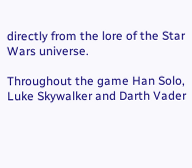directly from the lore of the Star Wars universe.

Throughout the game Han Solo, Luke Skywalker and Darth Vader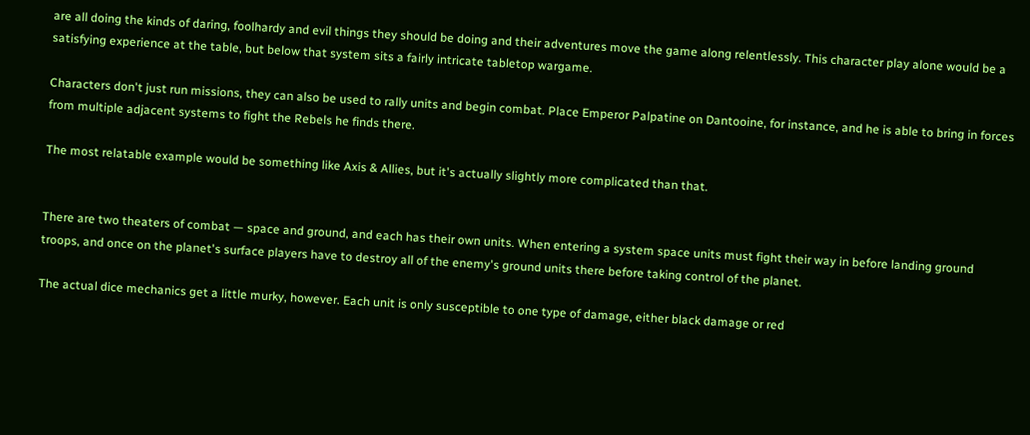are all doing the kinds of daring, foolhardy and evil things they should be doing and their adventures move the game along relentlessly. This character play alone would be a satisfying experience at the table, but below that system sits a fairly intricate tabletop wargame.

Characters don't just run missions, they can also be used to rally units and begin combat. Place Emperor Palpatine on Dantooine, for instance, and he is able to bring in forces from multiple adjacent systems to fight the Rebels he finds there.

The most relatable example would be something like Axis & Allies, but it's actually slightly more complicated than that.


There are two theaters of combat — space and ground, and each has their own units. When entering a system space units must fight their way in before landing ground troops, and once on the planet's surface players have to destroy all of the enemy's ground units there before taking control of the planet.

The actual dice mechanics get a little murky, however. Each unit is only susceptible to one type of damage, either black damage or red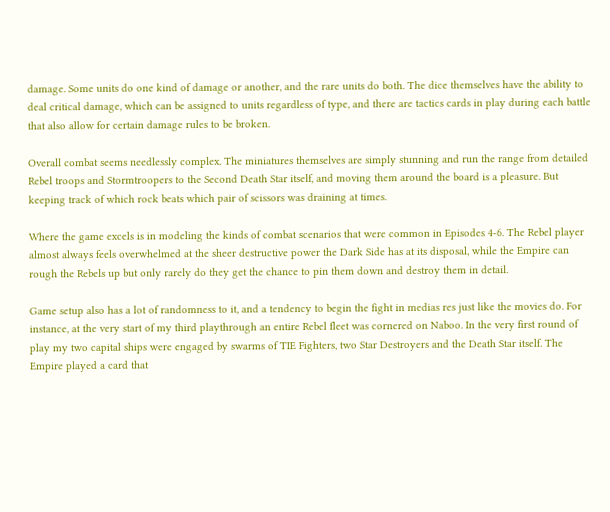damage. Some units do one kind of damage or another, and the rare units do both. The dice themselves have the ability to deal critical damage, which can be assigned to units regardless of type, and there are tactics cards in play during each battle that also allow for certain damage rules to be broken.

Overall combat seems needlessly complex. The miniatures themselves are simply stunning and run the range from detailed Rebel troops and Stormtroopers to the Second Death Star itself, and moving them around the board is a pleasure. But keeping track of which rock beats which pair of scissors was draining at times.

Where the game excels is in modeling the kinds of combat scenarios that were common in Episodes 4-6. The Rebel player almost always feels overwhelmed at the sheer destructive power the Dark Side has at its disposal, while the Empire can rough the Rebels up but only rarely do they get the chance to pin them down and destroy them in detail.

Game setup also has a lot of randomness to it, and a tendency to begin the fight in medias res just like the movies do. For instance, at the very start of my third playthrough an entire Rebel fleet was cornered on Naboo. In the very first round of play my two capital ships were engaged by swarms of TIE Fighters, two Star Destroyers and the Death Star itself. The Empire played a card that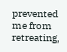prevented me from retreating,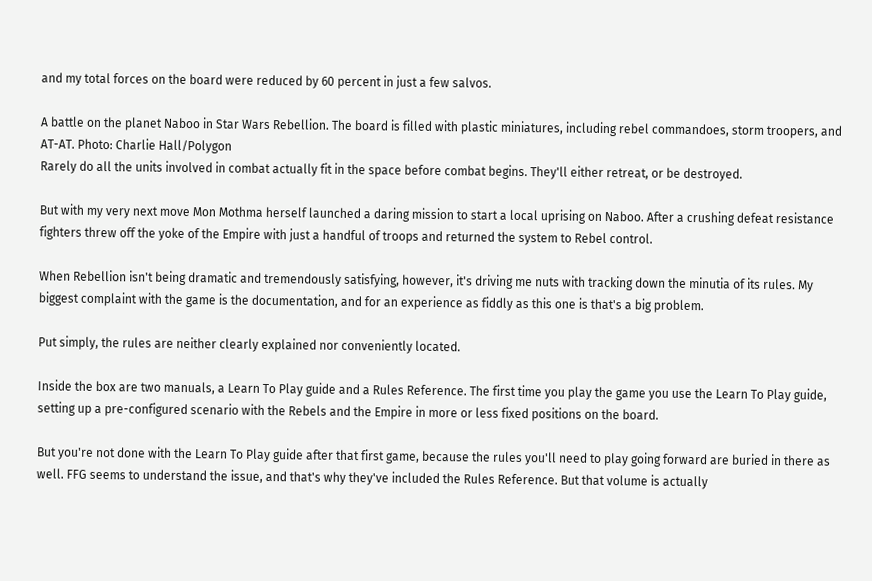and my total forces on the board were reduced by 60 percent in just a few salvos.

A battle on the planet Naboo in Star Wars Rebellion. The board is filled with plastic miniatures, including rebel commandoes, storm troopers, and AT-AT. Photo: Charlie Hall/Polygon
Rarely do all the units involved in combat actually fit in the space before combat begins. They'll either retreat, or be destroyed.

But with my very next move Mon Mothma herself launched a daring mission to start a local uprising on Naboo. After a crushing defeat resistance fighters threw off the yoke of the Empire with just a handful of troops and returned the system to Rebel control.

When Rebellion isn't being dramatic and tremendously satisfying, however, it's driving me nuts with tracking down the minutia of its rules. My biggest complaint with the game is the documentation, and for an experience as fiddly as this one is that's a big problem.

Put simply, the rules are neither clearly explained nor conveniently located.

Inside the box are two manuals, a Learn To Play guide and a Rules Reference. The first time you play the game you use the Learn To Play guide, setting up a pre-configured scenario with the Rebels and the Empire in more or less fixed positions on the board.

But you're not done with the Learn To Play guide after that first game, because the rules you'll need to play going forward are buried in there as well. FFG seems to understand the issue, and that's why they've included the Rules Reference. But that volume is actually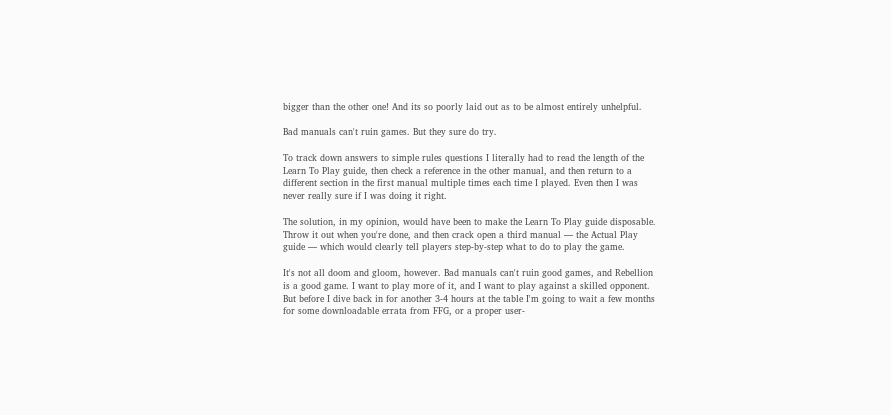bigger than the other one! And its so poorly laid out as to be almost entirely unhelpful.

Bad manuals can't ruin games. But they sure do try.

To track down answers to simple rules questions I literally had to read the length of the Learn To Play guide, then check a reference in the other manual, and then return to a different section in the first manual multiple times each time I played. Even then I was never really sure if I was doing it right.

The solution, in my opinion, would have been to make the Learn To Play guide disposable. Throw it out when you're done, and then crack open a third manual — the Actual Play guide — which would clearly tell players step-by-step what to do to play the game.

It's not all doom and gloom, however. Bad manuals can't ruin good games, and Rebellion is a good game. I want to play more of it, and I want to play against a skilled opponent. But before I dive back in for another 3-4 hours at the table I'm going to wait a few months for some downloadable errata from FFG, or a proper user-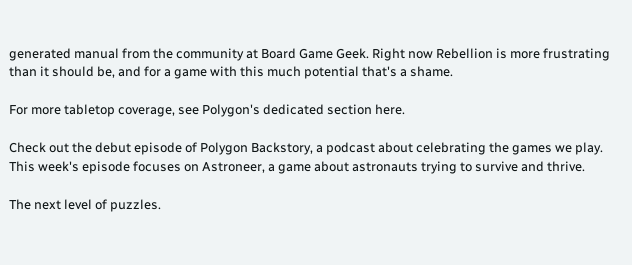generated manual from the community at Board Game Geek. Right now Rebellion is more frustrating than it should be, and for a game with this much potential that's a shame.

For more tabletop coverage, see Polygon's dedicated section here.

Check out the debut episode of Polygon Backstory, a podcast about celebrating the games we play. This week's episode focuses on Astroneer, a game about astronauts trying to survive and thrive.

The next level of puzzles.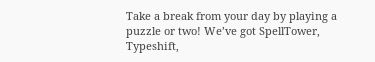Take a break from your day by playing a puzzle or two! We’ve got SpellTower, Typeshift,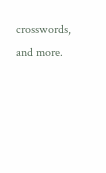crosswords, and more.